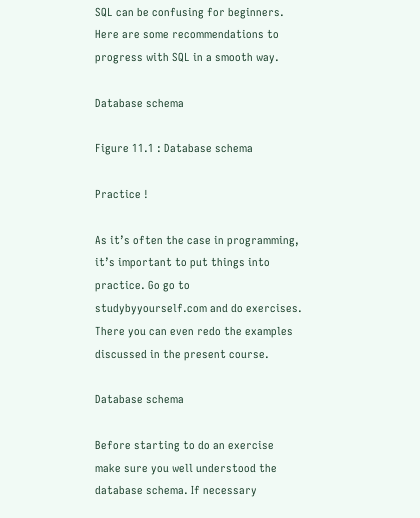SQL can be confusing for beginners. Here are some recommendations to progress with SQL in a smooth way.

Database schema

Figure 11.1 : Database schema

Practice !

As it’s often the case in programming, it’s important to put things into practice. Go go to studybyyourself.com and do exercises. There you can even redo the examples discussed in the present course.

Database schema

Before starting to do an exercise make sure you well understood the database schema. If necessary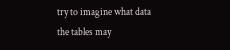try to imagine what data the tables may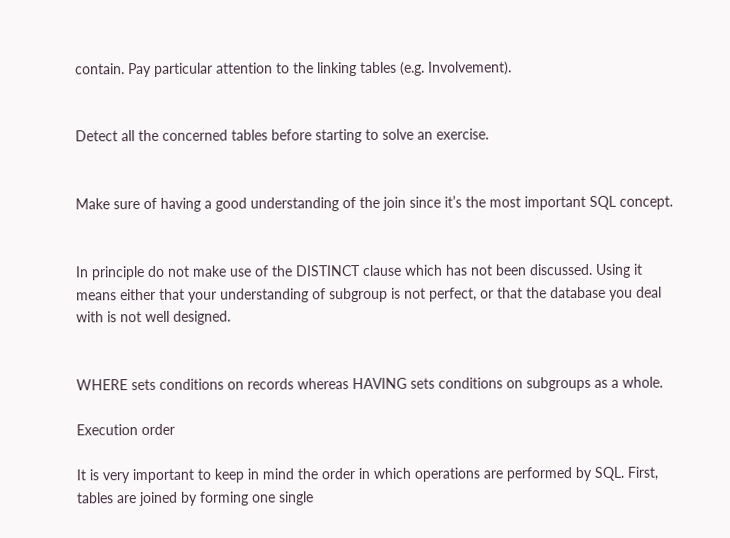contain. Pay particular attention to the linking tables (e.g. Involvement).


Detect all the concerned tables before starting to solve an exercise.


Make sure of having a good understanding of the join since it’s the most important SQL concept.


In principle do not make use of the DISTINCT clause which has not been discussed. Using it means either that your understanding of subgroup is not perfect, or that the database you deal with is not well designed.


WHERE sets conditions on records whereas HAVING sets conditions on subgroups as a whole.

Execution order

It is very important to keep in mind the order in which operations are performed by SQL. First, tables are joined by forming one single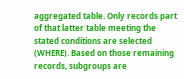aggregated table. Only records part of that latter table meeting the stated conditions are selected (WHERE). Based on those remaining records, subgroups are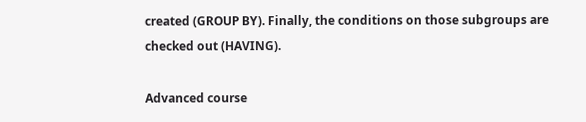created (GROUP BY). Finally, the conditions on those subgroups are checked out (HAVING).

Advanced course